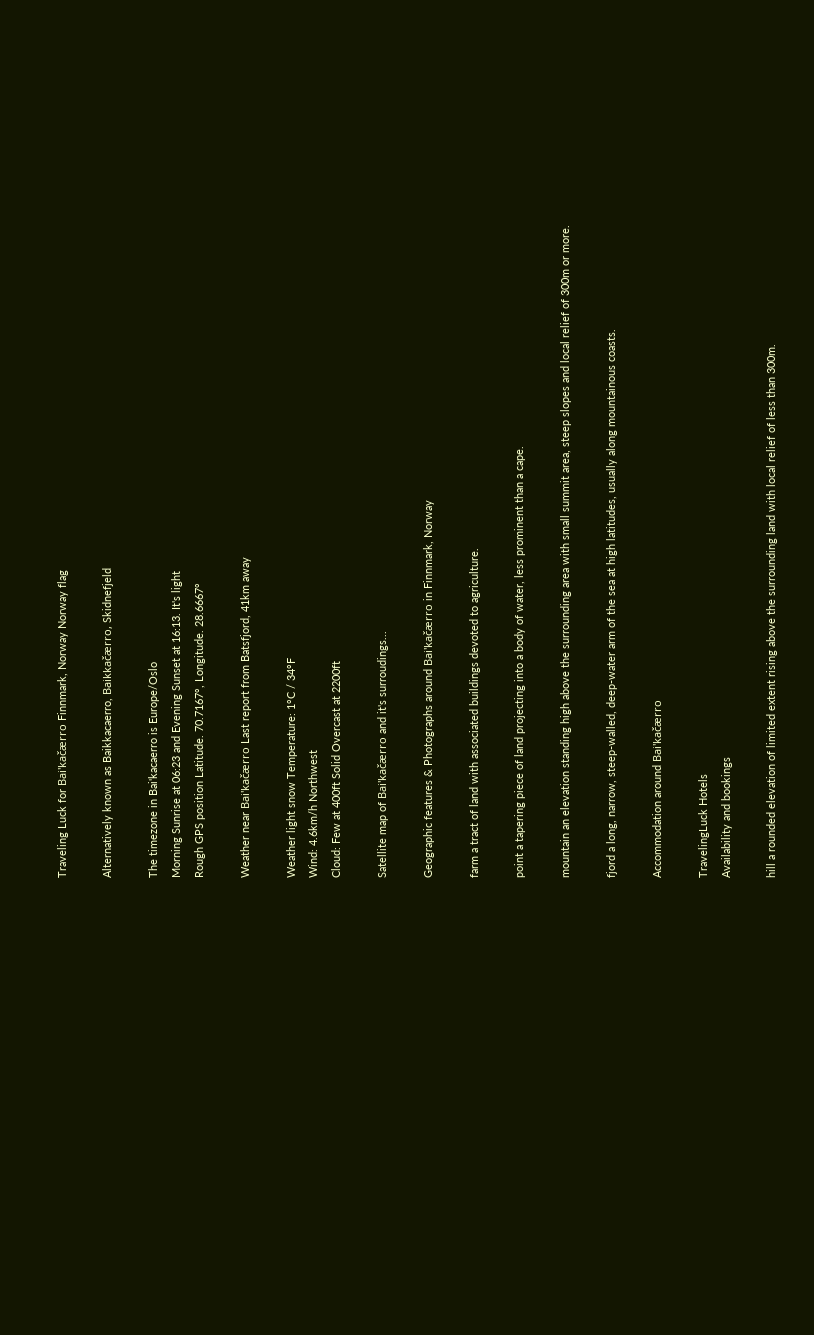Traveling Luck for Bai'kačærro Finnmark, Norway Norway flag

Alternatively known as Baikkacaerro, Baikkačærro, Skidnefjeld

The timezone in Bai'kacaerro is Europe/Oslo
Morning Sunrise at 06:23 and Evening Sunset at 16:13. It's light
Rough GPS position Latitude. 70.7167°, Longitude. 28.6667°

Weather near Bai'kačærro Last report from Batsfjord, 41km away

Weather light snow Temperature: 1°C / 34°F
Wind: 4.6km/h Northwest
Cloud: Few at 400ft Solid Overcast at 2200ft

Satellite map of Bai'kačærro and it's surroudings...

Geographic features & Photographs around Bai'kačærro in Finnmark, Norway

farm a tract of land with associated buildings devoted to agriculture.

point a tapering piece of land projecting into a body of water, less prominent than a cape.

mountain an elevation standing high above the surrounding area with small summit area, steep slopes and local relief of 300m or more.

fjord a long, narrow, steep-walled, deep-water arm of the sea at high latitudes, usually along mountainous coasts.

Accommodation around Bai'kačærro

TravelingLuck Hotels
Availability and bookings

hill a rounded elevation of limited extent rising above the surrounding land with local relief of less than 300m.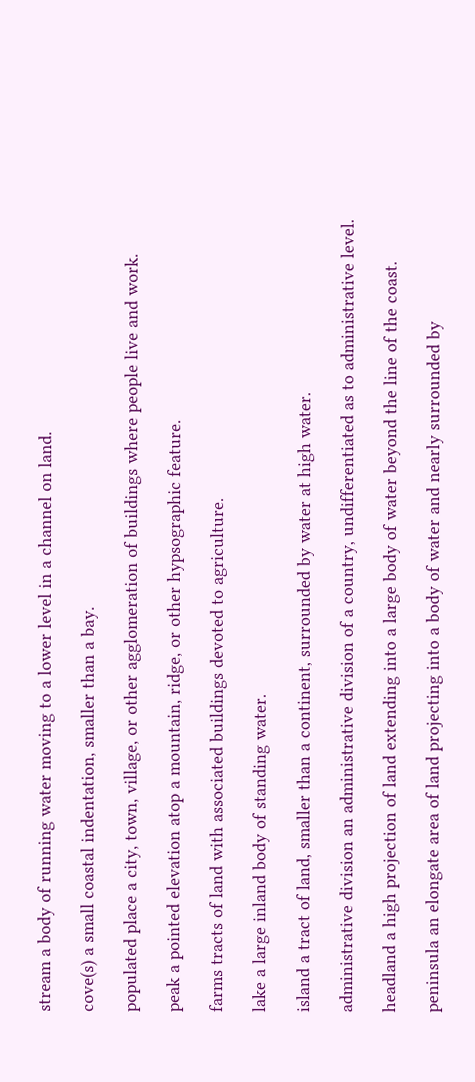stream a body of running water moving to a lower level in a channel on land.

cove(s) a small coastal indentation, smaller than a bay.

populated place a city, town, village, or other agglomeration of buildings where people live and work.

peak a pointed elevation atop a mountain, ridge, or other hypsographic feature.

farms tracts of land with associated buildings devoted to agriculture.

lake a large inland body of standing water.

island a tract of land, smaller than a continent, surrounded by water at high water.

administrative division an administrative division of a country, undifferentiated as to administrative level.

headland a high projection of land extending into a large body of water beyond the line of the coast.

peninsula an elongate area of land projecting into a body of water and nearly surrounded by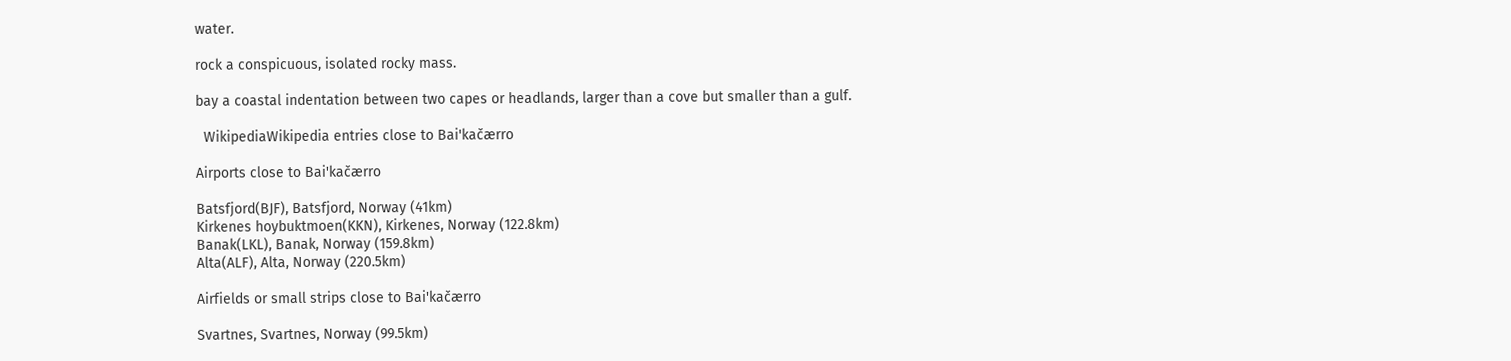water.

rock a conspicuous, isolated rocky mass.

bay a coastal indentation between two capes or headlands, larger than a cove but smaller than a gulf.

  WikipediaWikipedia entries close to Bai'kačærro

Airports close to Bai'kačærro

Batsfjord(BJF), Batsfjord, Norway (41km)
Kirkenes hoybuktmoen(KKN), Kirkenes, Norway (122.8km)
Banak(LKL), Banak, Norway (159.8km)
Alta(ALF), Alta, Norway (220.5km)

Airfields or small strips close to Bai'kačærro

Svartnes, Svartnes, Norway (99.5km)